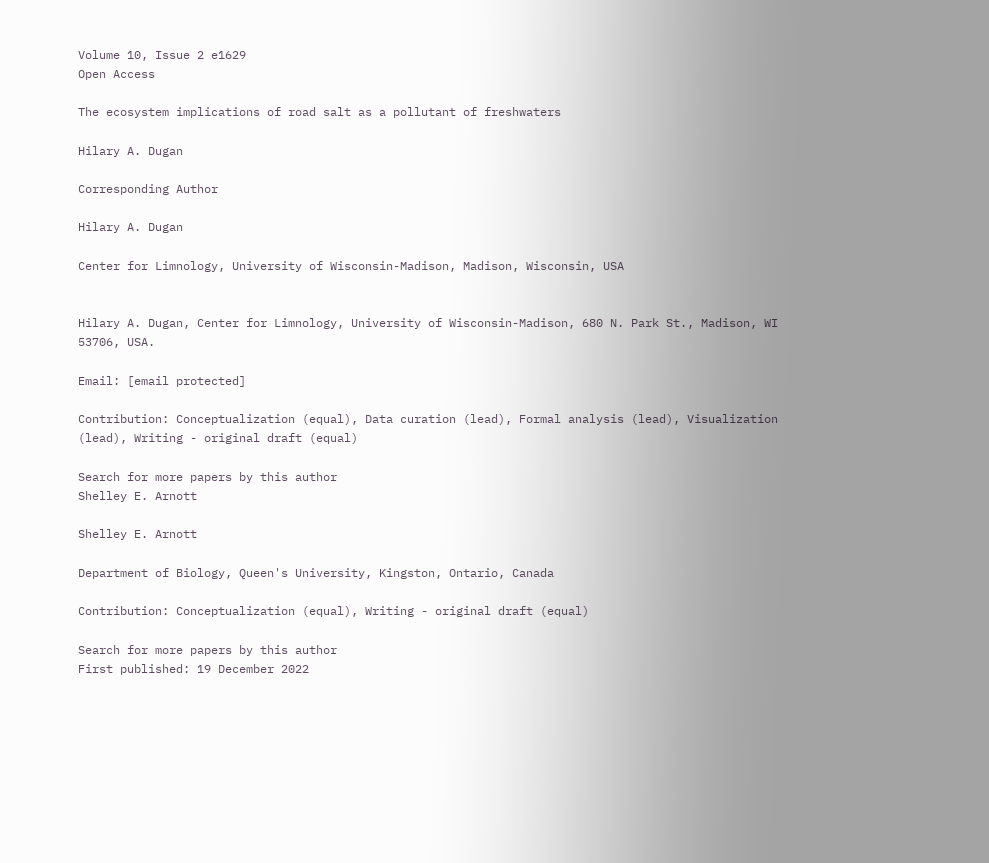Volume 10, Issue 2 e1629
Open Access

The ecosystem implications of road salt as a pollutant of freshwaters

Hilary A. Dugan

Corresponding Author

Hilary A. Dugan

Center for Limnology, University of Wisconsin-Madison, Madison, Wisconsin, USA


Hilary A. Dugan, Center for Limnology, University of Wisconsin-Madison, 680 N. Park St., Madison, WI 53706, USA.

Email: [email protected]

Contribution: Conceptualization (equal), Data curation (lead), Formal analysis (lead), Visualization (lead), Writing - original draft (equal)

Search for more papers by this author
Shelley E. Arnott

Shelley E. Arnott

Department of Biology, Queen's University, Kingston, Ontario, Canada

Contribution: Conceptualization (equal), Writing - original draft (equal)

Search for more papers by this author
First published: 19 December 2022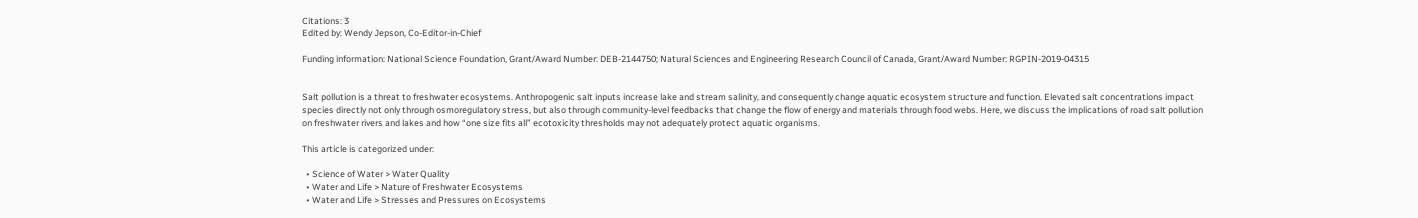Citations: 3
Edited by: Wendy Jepson, Co-Editor-in-Chief

Funding information: National Science Foundation, Grant/Award Number: DEB-2144750; Natural Sciences and Engineering Research Council of Canada, Grant/Award Number: RGPIN-2019-04315


Salt pollution is a threat to freshwater ecosystems. Anthropogenic salt inputs increase lake and stream salinity, and consequently change aquatic ecosystem structure and function. Elevated salt concentrations impact species directly not only through osmoregulatory stress, but also through community-level feedbacks that change the flow of energy and materials through food webs. Here, we discuss the implications of road salt pollution on freshwater rivers and lakes and how “one size fits all” ecotoxicity thresholds may not adequately protect aquatic organisms.

This article is categorized under:

  • Science of Water > Water Quality
  • Water and Life > Nature of Freshwater Ecosystems
  • Water and Life > Stresses and Pressures on Ecosystems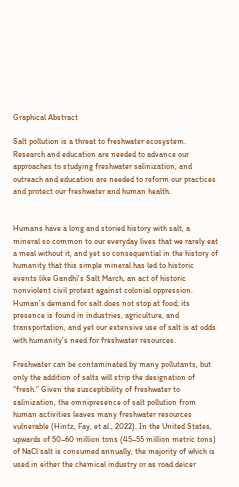Graphical Abstract

Salt pollution is a threat to freshwater ecosystem. Research and education are needed to advance our approaches to studying freshwater salinization, and outreach and education are needed to reform our practices and protect our freshwater and human health.


Humans have a long and storied history with salt, a mineral so common to our everyday lives that we rarely eat a meal without it, and yet so consequential in the history of humanity that this simple mineral has led to historic events like Gandhi's Salt March, an act of historic nonviolent civil protest against colonial oppression. Human's demand for salt does not stop at food; its presence is found in industries, agriculture, and transportation, and yet our extensive use of salt is at odds with humanity's need for freshwater resources.

Freshwater can be contaminated by many pollutants, but only the addition of salts will strip the designation of “fresh.” Given the susceptibility of freshwater to salinization, the omnipresence of salt pollution from human activities leaves many freshwater resources vulnerable (Hintz, Fay, et al., 2022). In the United States, upwards of 50–60 million tons (45–55 million metric tons) of NaCl salt is consumed annually, the majority of which is used in either the chemical industry or as road deicer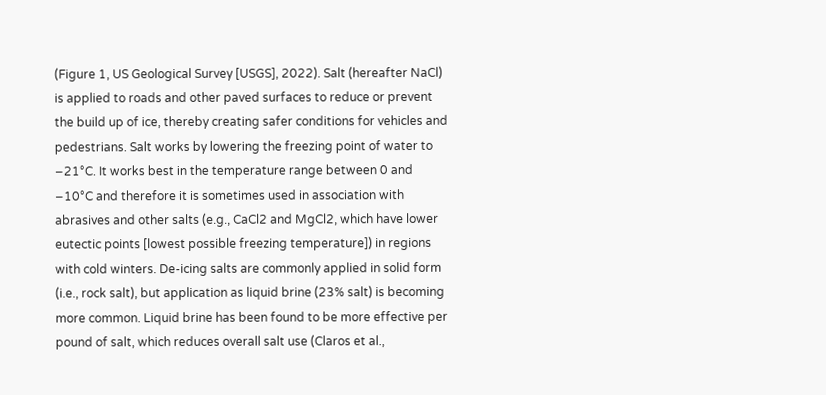(Figure 1, US Geological Survey [USGS], 2022). Salt (hereafter NaCl) is applied to roads and other paved surfaces to reduce or prevent the build up of ice, thereby creating safer conditions for vehicles and pedestrians. Salt works by lowering the freezing point of water to −21°C. It works best in the temperature range between 0 and −10°C and therefore it is sometimes used in association with abrasives and other salts (e.g., CaCl2 and MgCl2, which have lower eutectic points [lowest possible freezing temperature]) in regions with cold winters. De-icing salts are commonly applied in solid form (i.e., rock salt), but application as liquid brine (23% salt) is becoming more common. Liquid brine has been found to be more effective per pound of salt, which reduces overall salt use (Claros et al.,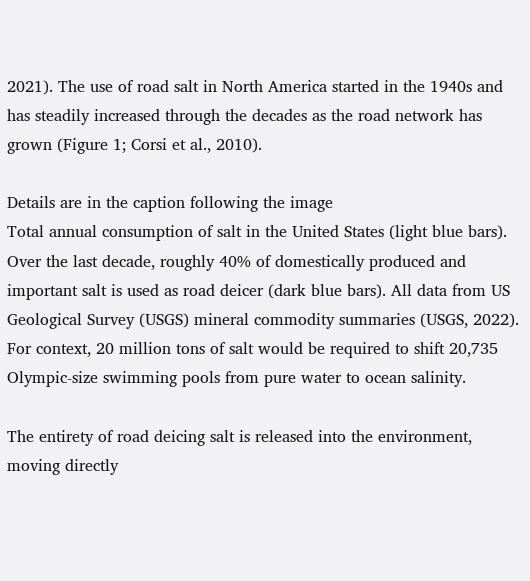2021). The use of road salt in North America started in the 1940s and has steadily increased through the decades as the road network has grown (Figure 1; Corsi et al., 2010).

Details are in the caption following the image
Total annual consumption of salt in the United States (light blue bars). Over the last decade, roughly 40% of domestically produced and important salt is used as road deicer (dark blue bars). All data from US Geological Survey (USGS) mineral commodity summaries (USGS, 2022). For context, 20 million tons of salt would be required to shift 20,735 Olympic-size swimming pools from pure water to ocean salinity.

The entirety of road deicing salt is released into the environment, moving directly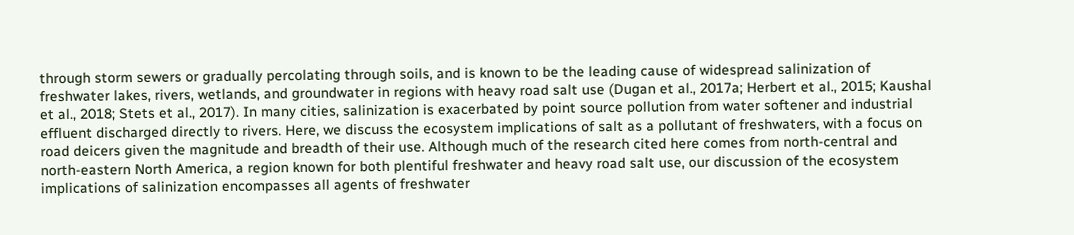through storm sewers or gradually percolating through soils, and is known to be the leading cause of widespread salinization of freshwater lakes, rivers, wetlands, and groundwater in regions with heavy road salt use (Dugan et al., 2017a; Herbert et al., 2015; Kaushal et al., 2018; Stets et al., 2017). In many cities, salinization is exacerbated by point source pollution from water softener and industrial effluent discharged directly to rivers. Here, we discuss the ecosystem implications of salt as a pollutant of freshwaters, with a focus on road deicers given the magnitude and breadth of their use. Although much of the research cited here comes from north-central and north-eastern North America, a region known for both plentiful freshwater and heavy road salt use, our discussion of the ecosystem implications of salinization encompasses all agents of freshwater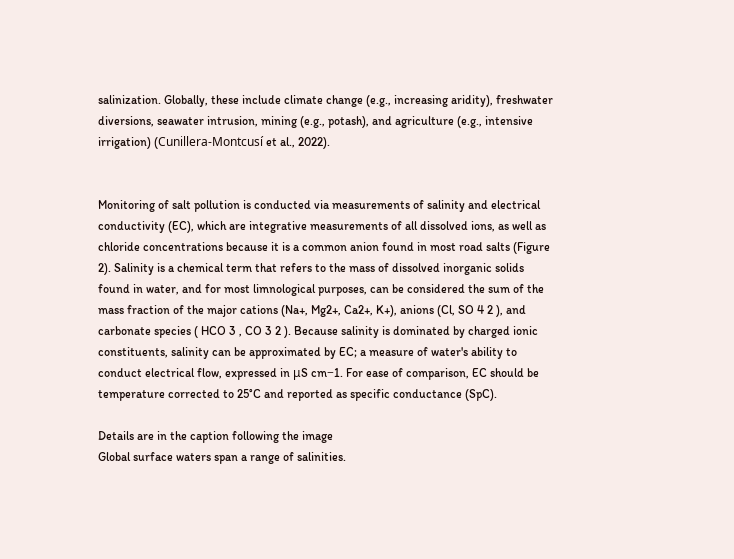salinization. Globally, these include climate change (e.g., increasing aridity), freshwater diversions, seawater intrusion, mining (e.g., potash), and agriculture (e.g., intensive irrigation) (Cunillera-Montcusí et al., 2022).


Monitoring of salt pollution is conducted via measurements of salinity and electrical conductivity (EC), which are integrative measurements of all dissolved ions, as well as chloride concentrations because it is a common anion found in most road salts (Figure 2). Salinity is a chemical term that refers to the mass of dissolved inorganic solids found in water, and for most limnological purposes, can be considered the sum of the mass fraction of the major cations (Na+, Mg2+, Ca2+, K+), anions (Cl, SO 4 2 ), and carbonate species ( HCO 3 , CO 3 2 ). Because salinity is dominated by charged ionic constituents, salinity can be approximated by EC; a measure of water's ability to conduct electrical flow, expressed in μS cm−1. For ease of comparison, EC should be temperature corrected to 25°C and reported as specific conductance (SpC).

Details are in the caption following the image
Global surface waters span a range of salinities.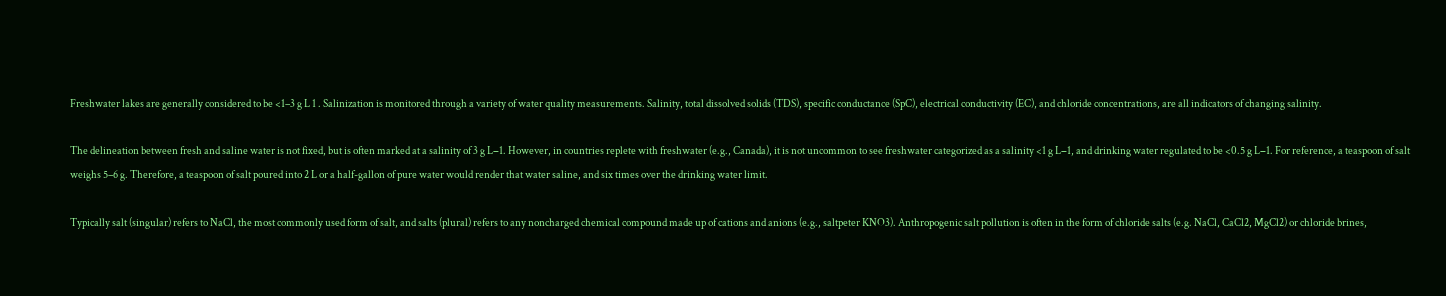Freshwater lakes are generally considered to be <1–3 g L 1 . Salinization is monitored through a variety of water quality measurements. Salinity, total dissolved solids (TDS), specific conductance (SpC), electrical conductivity (EC), and chloride concentrations, are all indicators of changing salinity.

The delineation between fresh and saline water is not fixed, but is often marked at a salinity of 3 g L−1. However, in countries replete with freshwater (e.g., Canada), it is not uncommon to see freshwater categorized as a salinity <1 g L−1, and drinking water regulated to be <0.5 g L−1. For reference, a teaspoon of salt weighs 5–6 g. Therefore, a teaspoon of salt poured into 2 L or a half-gallon of pure water would render that water saline, and six times over the drinking water limit.

Typically salt (singular) refers to NaCl, the most commonly used form of salt, and salts (plural) refers to any noncharged chemical compound made up of cations and anions (e.g., saltpeter KNO3). Anthropogenic salt pollution is often in the form of chloride salts (e.g. NaCl, CaCl2, MgCl2) or chloride brines,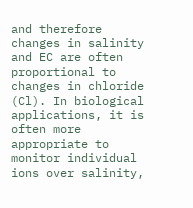and therefore changes in salinity and EC are often proportional to changes in chloride (Cl). In biological applications, it is often more appropriate to monitor individual ions over salinity,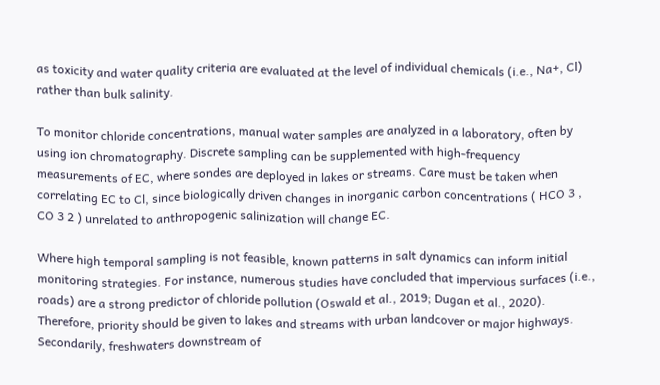as toxicity and water quality criteria are evaluated at the level of individual chemicals (i.e., Na+, Cl) rather than bulk salinity.

To monitor chloride concentrations, manual water samples are analyzed in a laboratory, often by using ion chromatography. Discrete sampling can be supplemented with high-frequency measurements of EC, where sondes are deployed in lakes or streams. Care must be taken when correlating EC to Cl, since biologically driven changes in inorganic carbon concentrations ( HCO 3 , CO 3 2 ) unrelated to anthropogenic salinization will change EC.

Where high temporal sampling is not feasible, known patterns in salt dynamics can inform initial monitoring strategies. For instance, numerous studies have concluded that impervious surfaces (i.e., roads) are a strong predictor of chloride pollution (Oswald et al., 2019; Dugan et al., 2020). Therefore, priority should be given to lakes and streams with urban landcover or major highways. Secondarily, freshwaters downstream of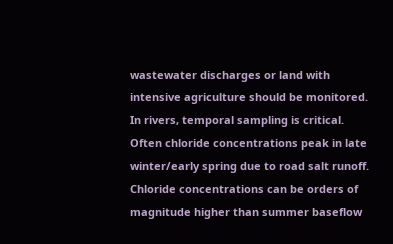wastewater discharges or land with intensive agriculture should be monitored. In rivers, temporal sampling is critical. Often chloride concentrations peak in late winter/early spring due to road salt runoff. Chloride concentrations can be orders of magnitude higher than summer baseflow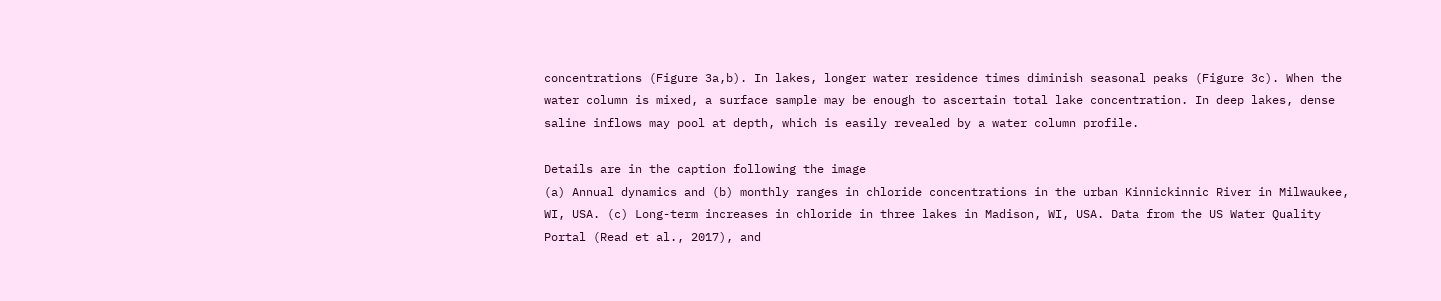concentrations (Figure 3a,b). In lakes, longer water residence times diminish seasonal peaks (Figure 3c). When the water column is mixed, a surface sample may be enough to ascertain total lake concentration. In deep lakes, dense saline inflows may pool at depth, which is easily revealed by a water column profile.

Details are in the caption following the image
(a) Annual dynamics and (b) monthly ranges in chloride concentrations in the urban Kinnickinnic River in Milwaukee, WI, USA. (c) Long-term increases in chloride in three lakes in Madison, WI, USA. Data from the US Water Quality Portal (Read et al., 2017), and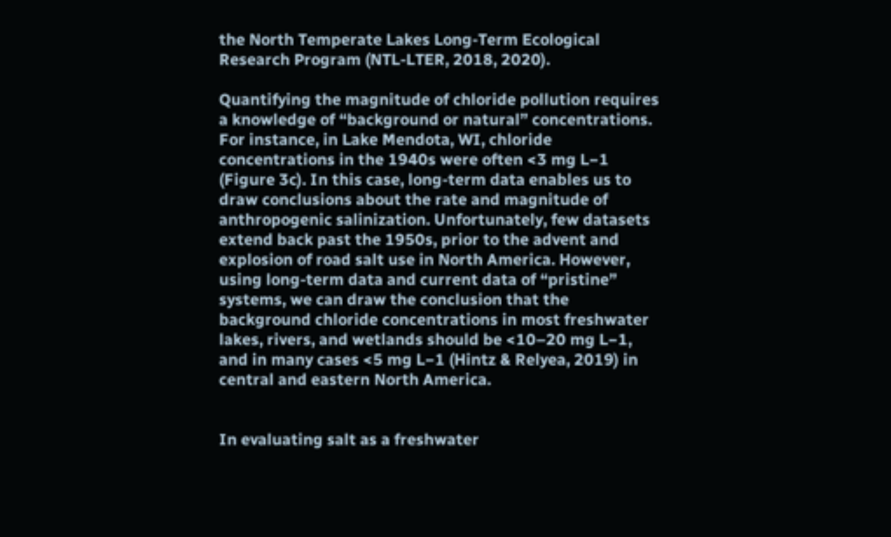the North Temperate Lakes Long-Term Ecological Research Program (NTL-LTER, 2018, 2020).

Quantifying the magnitude of chloride pollution requires a knowledge of “background or natural” concentrations. For instance, in Lake Mendota, WI, chloride concentrations in the 1940s were often <3 mg L−1 (Figure 3c). In this case, long-term data enables us to draw conclusions about the rate and magnitude of anthropogenic salinization. Unfortunately, few datasets extend back past the 1950s, prior to the advent and explosion of road salt use in North America. However, using long-term data and current data of “pristine” systems, we can draw the conclusion that the background chloride concentrations in most freshwater lakes, rivers, and wetlands should be <10–20 mg L−1, and in many cases <5 mg L−1 (Hintz & Relyea, 2019) in central and eastern North America.


In evaluating salt as a freshwater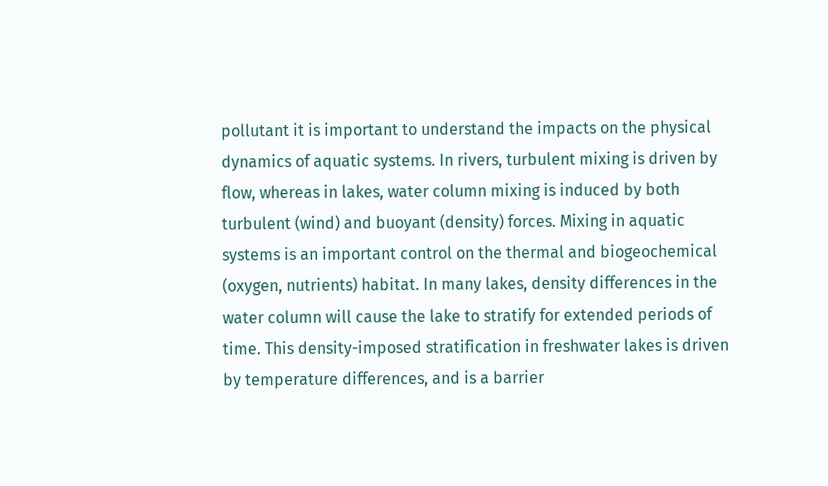pollutant it is important to understand the impacts on the physical dynamics of aquatic systems. In rivers, turbulent mixing is driven by flow, whereas in lakes, water column mixing is induced by both turbulent (wind) and buoyant (density) forces. Mixing in aquatic systems is an important control on the thermal and biogeochemical (oxygen, nutrients) habitat. In many lakes, density differences in the water column will cause the lake to stratify for extended periods of time. This density-imposed stratification in freshwater lakes is driven by temperature differences, and is a barrier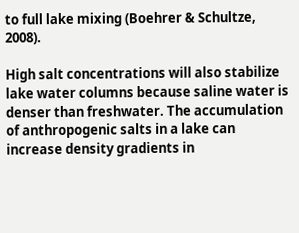to full lake mixing (Boehrer & Schultze, 2008).

High salt concentrations will also stabilize lake water columns because saline water is denser than freshwater. The accumulation of anthropogenic salts in a lake can increase density gradients in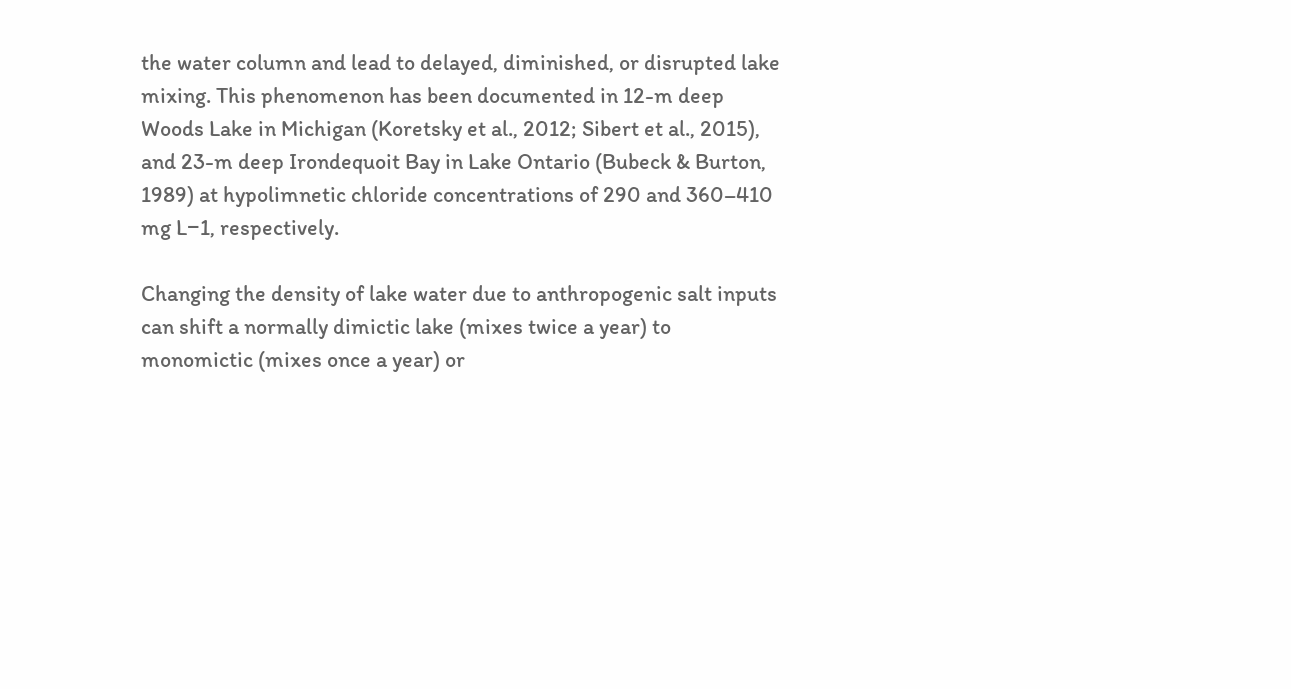the water column and lead to delayed, diminished, or disrupted lake mixing. This phenomenon has been documented in 12-m deep Woods Lake in Michigan (Koretsky et al., 2012; Sibert et al., 2015), and 23-m deep Irondequoit Bay in Lake Ontario (Bubeck & Burton, 1989) at hypolimnetic chloride concentrations of 290 and 360–410 mg L−1, respectively.

Changing the density of lake water due to anthropogenic salt inputs can shift a normally dimictic lake (mixes twice a year) to monomictic (mixes once a year) or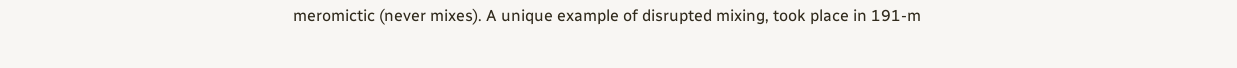meromictic (never mixes). A unique example of disrupted mixing, took place in 191-m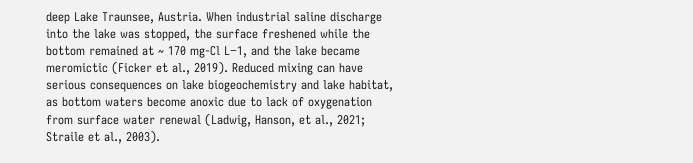deep Lake Traunsee, Austria. When industrial saline discharge into the lake was stopped, the surface freshened while the bottom remained at ~ 170 mg-Cl L−1, and the lake became meromictic (Ficker et al., 2019). Reduced mixing can have serious consequences on lake biogeochemistry and lake habitat, as bottom waters become anoxic due to lack of oxygenation from surface water renewal (Ladwig, Hanson, et al., 2021; Straile et al., 2003).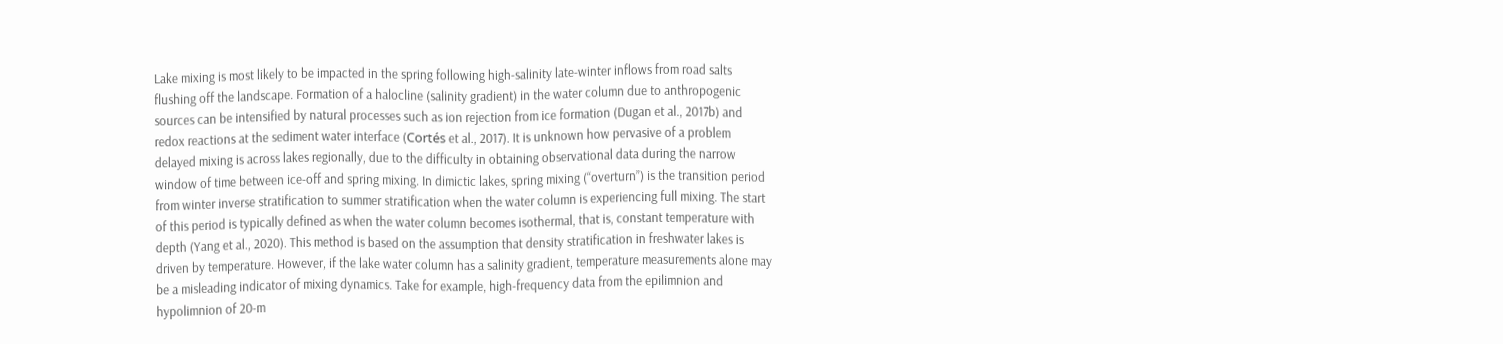Lake mixing is most likely to be impacted in the spring following high-salinity late-winter inflows from road salts flushing off the landscape. Formation of a halocline (salinity gradient) in the water column due to anthropogenic sources can be intensified by natural processes such as ion rejection from ice formation (Dugan et al., 2017b) and redox reactions at the sediment water interface (Cortés et al., 2017). It is unknown how pervasive of a problem delayed mixing is across lakes regionally, due to the difficulty in obtaining observational data during the narrow window of time between ice-off and spring mixing. In dimictic lakes, spring mixing (“overturn”) is the transition period from winter inverse stratification to summer stratification when the water column is experiencing full mixing. The start of this period is typically defined as when the water column becomes isothermal, that is, constant temperature with depth (Yang et al., 2020). This method is based on the assumption that density stratification in freshwater lakes is driven by temperature. However, if the lake water column has a salinity gradient, temperature measurements alone may be a misleading indicator of mixing dynamics. Take for example, high-frequency data from the epilimnion and hypolimnion of 20-m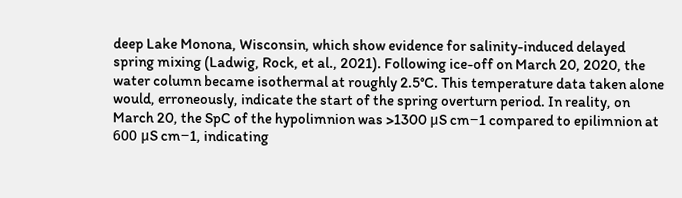deep Lake Monona, Wisconsin, which show evidence for salinity-induced delayed spring mixing (Ladwig, Rock, et al., 2021). Following ice-off on March 20, 2020, the water column became isothermal at roughly 2.5°C. This temperature data taken alone would, erroneously, indicate the start of the spring overturn period. In reality, on March 20, the SpC of the hypolimnion was >1300 μS cm−1 compared to epilimnion at 600 μS cm−1, indicating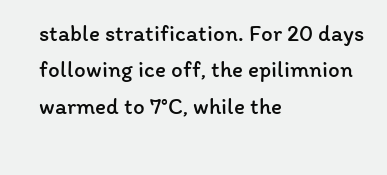stable stratification. For 20 days following ice off, the epilimnion warmed to 7°C, while the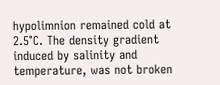hypolimnion remained cold at 2.5°C. The density gradient induced by salinity and temperature, was not broken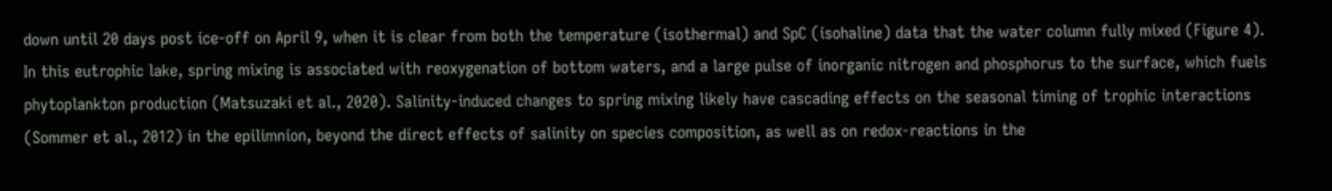down until 20 days post ice-off on April 9, when it is clear from both the temperature (isothermal) and SpC (isohaline) data that the water column fully mixed (Figure 4). In this eutrophic lake, spring mixing is associated with reoxygenation of bottom waters, and a large pulse of inorganic nitrogen and phosphorus to the surface, which fuels phytoplankton production (Matsuzaki et al., 2020). Salinity-induced changes to spring mixing likely have cascading effects on the seasonal timing of trophic interactions (Sommer et al., 2012) in the epilimnion, beyond the direct effects of salinity on species composition, as well as on redox-reactions in the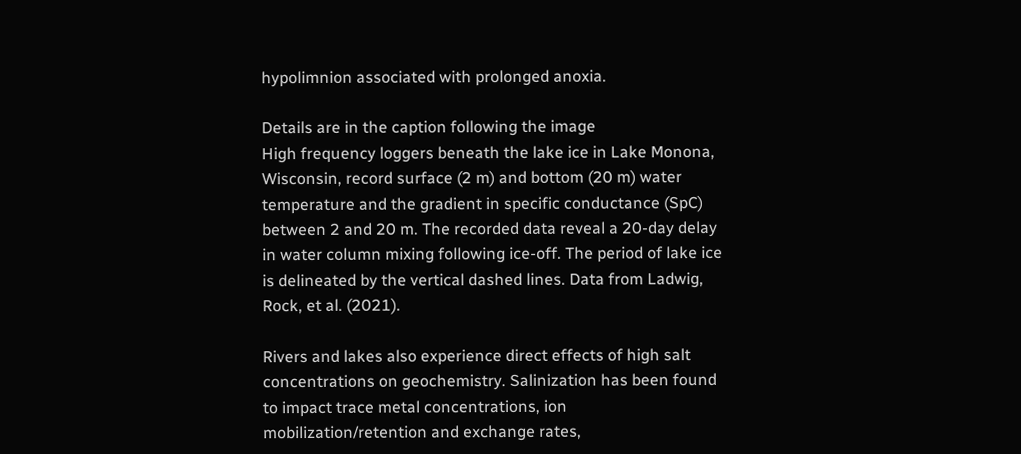hypolimnion associated with prolonged anoxia.

Details are in the caption following the image
High frequency loggers beneath the lake ice in Lake Monona, Wisconsin, record surface (2 m) and bottom (20 m) water temperature and the gradient in specific conductance (SpC) between 2 and 20 m. The recorded data reveal a 20-day delay in water column mixing following ice-off. The period of lake ice is delineated by the vertical dashed lines. Data from Ladwig, Rock, et al. (2021).

Rivers and lakes also experience direct effects of high salt concentrations on geochemistry. Salinization has been found to impact trace metal concentrations, ion mobilization/retention and exchange rates,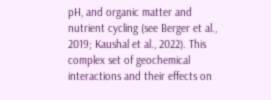pH, and organic matter and nutrient cycling (see Berger et al., 2019; Kaushal et al., 2022). This complex set of geochemical interactions and their effects on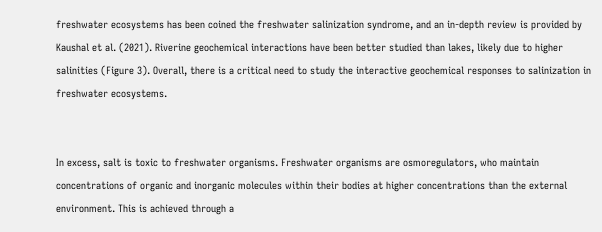freshwater ecosystems has been coined the freshwater salinization syndrome, and an in-depth review is provided by Kaushal et al. (2021). Riverine geochemical interactions have been better studied than lakes, likely due to higher salinities (Figure 3). Overall, there is a critical need to study the interactive geochemical responses to salinization in freshwater ecosystems.


In excess, salt is toxic to freshwater organisms. Freshwater organisms are osmoregulators, who maintain concentrations of organic and inorganic molecules within their bodies at higher concentrations than the external environment. This is achieved through a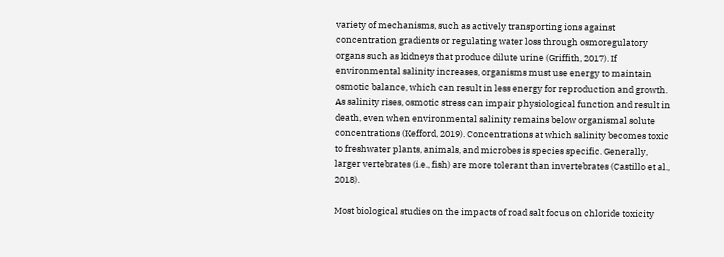variety of mechanisms, such as actively transporting ions against concentration gradients or regulating water loss through osmoregulatory organs such as kidneys that produce dilute urine (Griffith, 2017). If environmental salinity increases, organisms must use energy to maintain osmotic balance, which can result in less energy for reproduction and growth. As salinity rises, osmotic stress can impair physiological function and result in death, even when environmental salinity remains below organismal solute concentrations (Kefford, 2019). Concentrations at which salinity becomes toxic to freshwater plants, animals, and microbes is species specific. Generally, larger vertebrates (i.e., fish) are more tolerant than invertebrates (Castillo et al., 2018).

Most biological studies on the impacts of road salt focus on chloride toxicity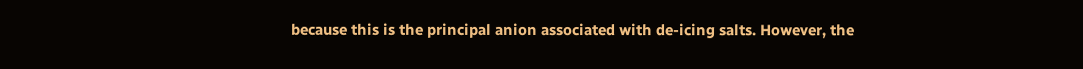because this is the principal anion associated with de-icing salts. However, the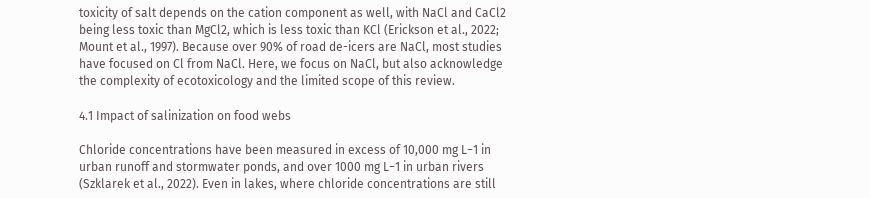toxicity of salt depends on the cation component as well, with NaCl and CaCl2 being less toxic than MgCl2, which is less toxic than KCl (Erickson et al., 2022; Mount et al., 1997). Because over 90% of road de-icers are NaCl, most studies have focused on Cl from NaCl. Here, we focus on NaCl, but also acknowledge the complexity of ecotoxicology and the limited scope of this review.

4.1 Impact of salinization on food webs

Chloride concentrations have been measured in excess of 10,000 mg L−1 in urban runoff and stormwater ponds, and over 1000 mg L−1 in urban rivers (Szklarek et al., 2022). Even in lakes, where chloride concentrations are still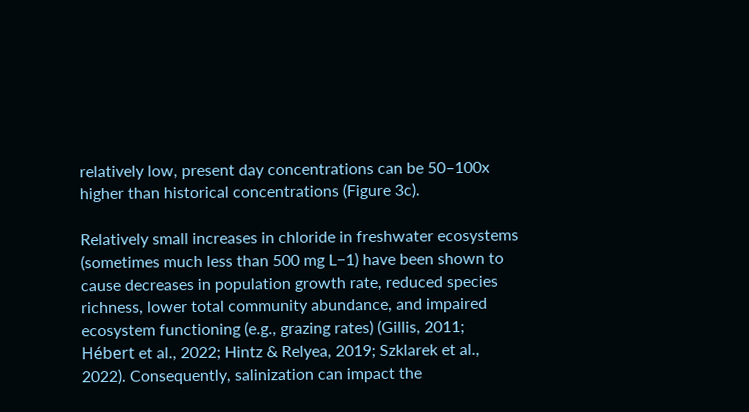relatively low, present day concentrations can be 50–100x higher than historical concentrations (Figure 3c).

Relatively small increases in chloride in freshwater ecosystems (sometimes much less than 500 mg L−1) have been shown to cause decreases in population growth rate, reduced species richness, lower total community abundance, and impaired ecosystem functioning (e.g., grazing rates) (Gillis, 2011; Hébert et al., 2022; Hintz & Relyea, 2019; Szklarek et al., 2022). Consequently, salinization can impact the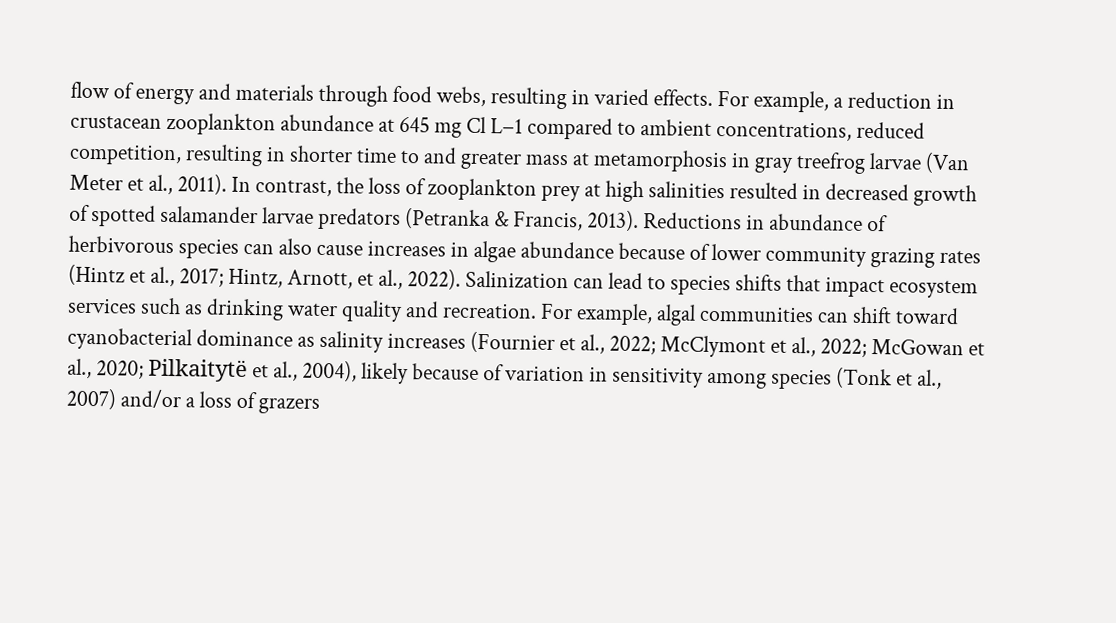flow of energy and materials through food webs, resulting in varied effects. For example, a reduction in crustacean zooplankton abundance at 645 mg Cl L−1 compared to ambient concentrations, reduced competition, resulting in shorter time to and greater mass at metamorphosis in gray treefrog larvae (Van Meter et al., 2011). In contrast, the loss of zooplankton prey at high salinities resulted in decreased growth of spotted salamander larvae predators (Petranka & Francis, 2013). Reductions in abundance of herbivorous species can also cause increases in algae abundance because of lower community grazing rates (Hintz et al., 2017; Hintz, Arnott, et al., 2022). Salinization can lead to species shifts that impact ecosystem services such as drinking water quality and recreation. For example, algal communities can shift toward cyanobacterial dominance as salinity increases (Fournier et al., 2022; McClymont et al., 2022; McGowan et al., 2020; Pilkaitytë et al., 2004), likely because of variation in sensitivity among species (Tonk et al., 2007) and/or a loss of grazers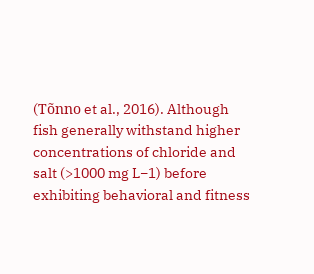(Tõnno et al., 2016). Although fish generally withstand higher concentrations of chloride and salt (>1000 mg L−1) before exhibiting behavioral and fitness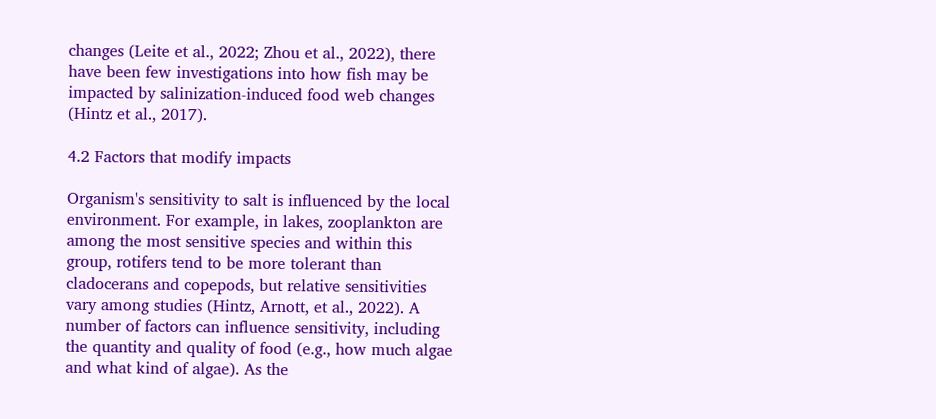changes (Leite et al., 2022; Zhou et al., 2022), there have been few investigations into how fish may be impacted by salinization-induced food web changes (Hintz et al., 2017).

4.2 Factors that modify impacts

Organism's sensitivity to salt is influenced by the local environment. For example, in lakes, zooplankton are among the most sensitive species and within this group, rotifers tend to be more tolerant than cladocerans and copepods, but relative sensitivities vary among studies (Hintz, Arnott, et al., 2022). A number of factors can influence sensitivity, including the quantity and quality of food (e.g., how much algae and what kind of algae). As the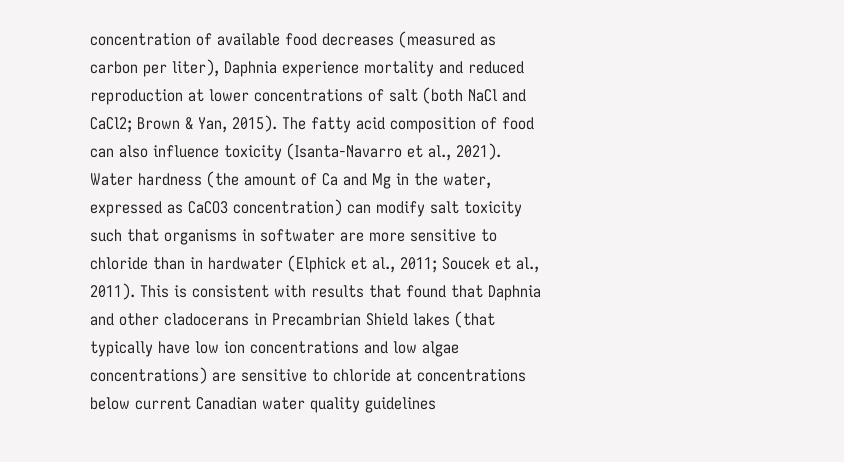concentration of available food decreases (measured as carbon per liter), Daphnia experience mortality and reduced reproduction at lower concentrations of salt (both NaCl and CaCl2; Brown & Yan, 2015). The fatty acid composition of food can also influence toxicity (Isanta-Navarro et al., 2021). Water hardness (the amount of Ca and Mg in the water, expressed as CaCO3 concentration) can modify salt toxicity such that organisms in softwater are more sensitive to chloride than in hardwater (Elphick et al., 2011; Soucek et al., 2011). This is consistent with results that found that Daphnia and other cladocerans in Precambrian Shield lakes (that typically have low ion concentrations and low algae concentrations) are sensitive to chloride at concentrations below current Canadian water quality guidelines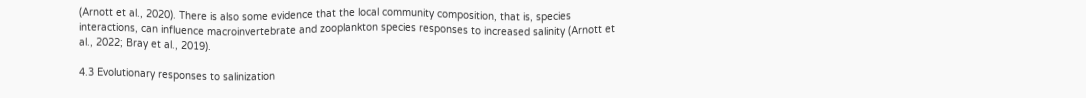(Arnott et al., 2020). There is also some evidence that the local community composition, that is, species interactions, can influence macroinvertebrate and zooplankton species responses to increased salinity (Arnott et al., 2022; Bray et al., 2019).

4.3 Evolutionary responses to salinization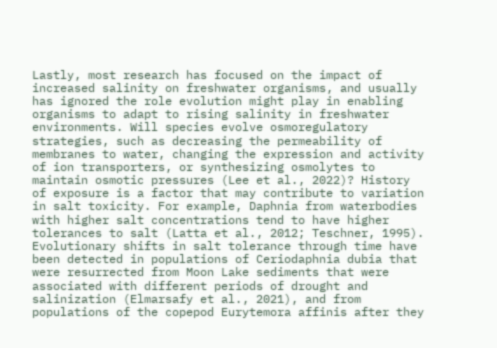Lastly, most research has focused on the impact of increased salinity on freshwater organisms, and usually has ignored the role evolution might play in enabling organisms to adapt to rising salinity in freshwater environments. Will species evolve osmoregulatory strategies, such as decreasing the permeability of membranes to water, changing the expression and activity of ion transporters, or synthesizing osmolytes to maintain osmotic pressures (Lee et al., 2022)? History of exposure is a factor that may contribute to variation in salt toxicity. For example, Daphnia from waterbodies with higher salt concentrations tend to have higher tolerances to salt (Latta et al., 2012; Teschner, 1995). Evolutionary shifts in salt tolerance through time have been detected in populations of Ceriodaphnia dubia that were resurrected from Moon Lake sediments that were associated with different periods of drought and salinization (Elmarsafy et al., 2021), and from populations of the copepod Eurytemora affinis after they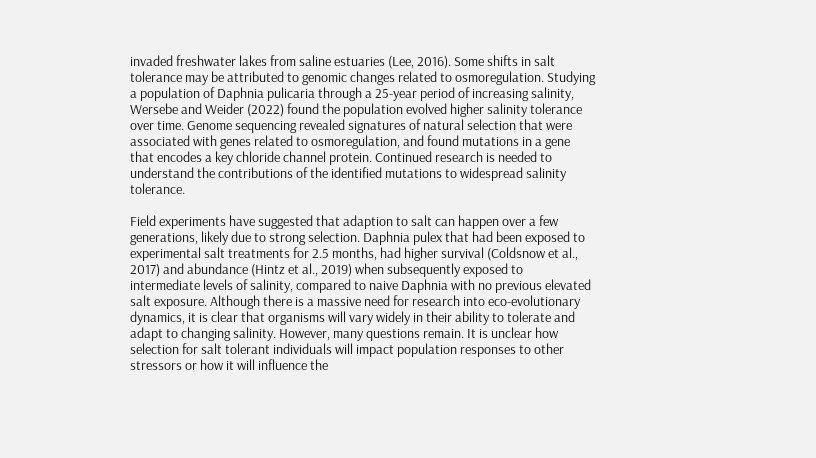invaded freshwater lakes from saline estuaries (Lee, 2016). Some shifts in salt tolerance may be attributed to genomic changes related to osmoregulation. Studying a population of Daphnia pulicaria through a 25-year period of increasing salinity, Wersebe and Weider (2022) found the population evolved higher salinity tolerance over time. Genome sequencing revealed signatures of natural selection that were associated with genes related to osmoregulation, and found mutations in a gene that encodes a key chloride channel protein. Continued research is needed to understand the contributions of the identified mutations to widespread salinity tolerance.

Field experiments have suggested that adaption to salt can happen over a few generations, likely due to strong selection. Daphnia pulex that had been exposed to experimental salt treatments for 2.5 months, had higher survival (Coldsnow et al., 2017) and abundance (Hintz et al., 2019) when subsequently exposed to intermediate levels of salinity, compared to naive Daphnia with no previous elevated salt exposure. Although there is a massive need for research into eco-evolutionary dynamics, it is clear that organisms will vary widely in their ability to tolerate and adapt to changing salinity. However, many questions remain. It is unclear how selection for salt tolerant individuals will impact population responses to other stressors or how it will influence the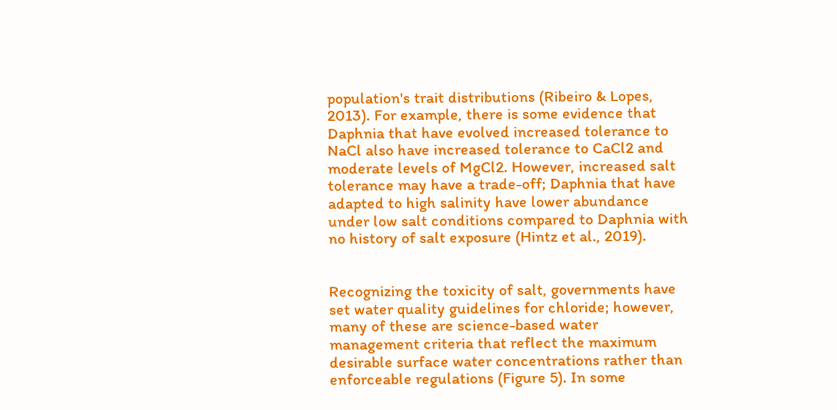population's trait distributions (Ribeiro & Lopes, 2013). For example, there is some evidence that Daphnia that have evolved increased tolerance to NaCl also have increased tolerance to CaCl2 and moderate levels of MgCl2. However, increased salt tolerance may have a trade-off; Daphnia that have adapted to high salinity have lower abundance under low salt conditions compared to Daphnia with no history of salt exposure (Hintz et al., 2019).


Recognizing the toxicity of salt, governments have set water quality guidelines for chloride; however, many of these are science-based water management criteria that reflect the maximum desirable surface water concentrations rather than enforceable regulations (Figure 5). In some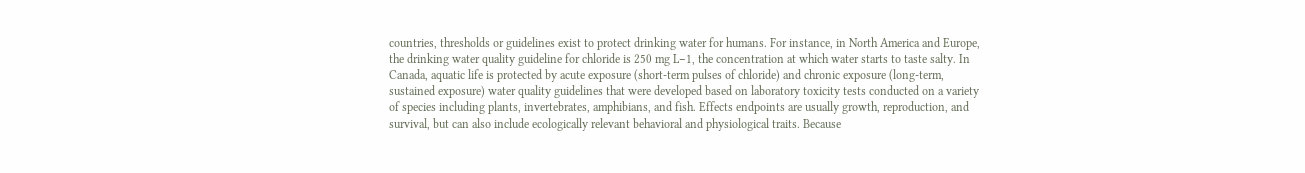countries, thresholds or guidelines exist to protect drinking water for humans. For instance, in North America and Europe, the drinking water quality guideline for chloride is 250 mg L−1, the concentration at which water starts to taste salty. In Canada, aquatic life is protected by acute exposure (short-term pulses of chloride) and chronic exposure (long-term, sustained exposure) water quality guidelines that were developed based on laboratory toxicity tests conducted on a variety of species including plants, invertebrates, amphibians, and fish. Effects endpoints are usually growth, reproduction, and survival, but can also include ecologically relevant behavioral and physiological traits. Because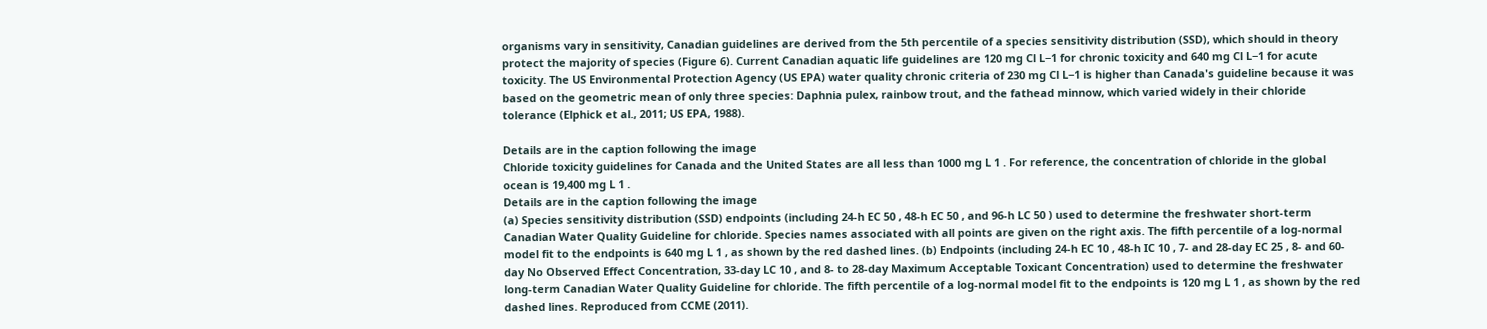organisms vary in sensitivity, Canadian guidelines are derived from the 5th percentile of a species sensitivity distribution (SSD), which should in theory protect the majority of species (Figure 6). Current Canadian aquatic life guidelines are 120 mg Cl L−1 for chronic toxicity and 640 mg Cl L−1 for acute toxicity. The US Environmental Protection Agency (US EPA) water quality chronic criteria of 230 mg Cl L−1 is higher than Canada's guideline because it was based on the geometric mean of only three species: Daphnia pulex, rainbow trout, and the fathead minnow, which varied widely in their chloride tolerance (Elphick et al., 2011; US EPA, 1988).

Details are in the caption following the image
Chloride toxicity guidelines for Canada and the United States are all less than 1000 mg L 1 . For reference, the concentration of chloride in the global ocean is 19,400 mg L 1 .
Details are in the caption following the image
(a) Species sensitivity distribution (SSD) endpoints (including 24-h EC 50 , 48-h EC 50 , and 96-h LC 50 ) used to determine the freshwater short-term Canadian Water Quality Guideline for chloride. Species names associated with all points are given on the right axis. The fifth percentile of a log-normal model fit to the endpoints is 640 mg L 1 , as shown by the red dashed lines. (b) Endpoints (including 24-h EC 10 , 48-h IC 10 , 7- and 28-day EC 25 , 8- and 60-day No Observed Effect Concentration, 33-day LC 10 , and 8- to 28-day Maximum Acceptable Toxicant Concentration) used to determine the freshwater long-term Canadian Water Quality Guideline for chloride. The fifth percentile of a log-normal model fit to the endpoints is 120 mg L 1 , as shown by the red dashed lines. Reproduced from CCME (2011).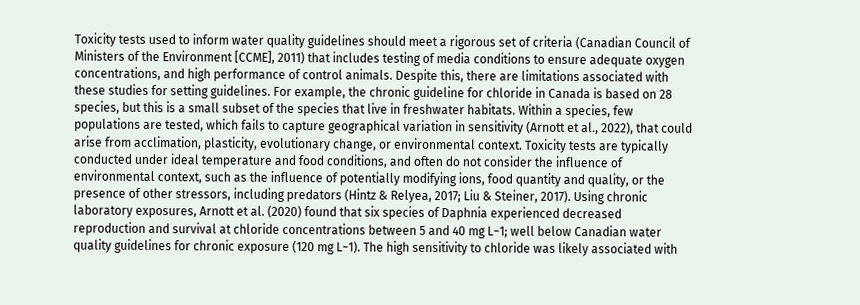Toxicity tests used to inform water quality guidelines should meet a rigorous set of criteria (Canadian Council of Ministers of the Environment [CCME], 2011) that includes testing of media conditions to ensure adequate oxygen concentrations, and high performance of control animals. Despite this, there are limitations associated with these studies for setting guidelines. For example, the chronic guideline for chloride in Canada is based on 28 species, but this is a small subset of the species that live in freshwater habitats. Within a species, few populations are tested, which fails to capture geographical variation in sensitivity (Arnott et al., 2022), that could arise from acclimation, plasticity, evolutionary change, or environmental context. Toxicity tests are typically conducted under ideal temperature and food conditions, and often do not consider the influence of environmental context, such as the influence of potentially modifying ions, food quantity and quality, or the presence of other stressors, including predators (Hintz & Relyea, 2017; Liu & Steiner, 2017). Using chronic laboratory exposures, Arnott et al. (2020) found that six species of Daphnia experienced decreased reproduction and survival at chloride concentrations between 5 and 40 mg L−1; well below Canadian water quality guidelines for chronic exposure (120 mg L−1). The high sensitivity to chloride was likely associated with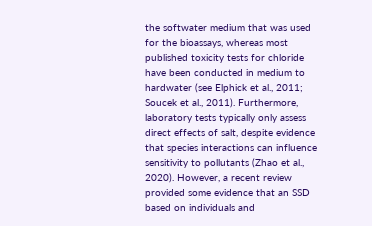the softwater medium that was used for the bioassays, whereas most published toxicity tests for chloride have been conducted in medium to hardwater (see Elphick et al., 2011; Soucek et al., 2011). Furthermore, laboratory tests typically only assess direct effects of salt, despite evidence that species interactions can influence sensitivity to pollutants (Zhao et al., 2020). However, a recent review provided some evidence that an SSD based on individuals and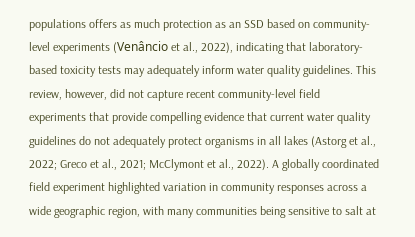populations offers as much protection as an SSD based on community-level experiments (Venâncio et al., 2022), indicating that laboratory-based toxicity tests may adequately inform water quality guidelines. This review, however, did not capture recent community-level field experiments that provide compelling evidence that current water quality guidelines do not adequately protect organisms in all lakes (Astorg et al., 2022; Greco et al., 2021; McClymont et al., 2022). A globally coordinated field experiment highlighted variation in community responses across a wide geographic region, with many communities being sensitive to salt at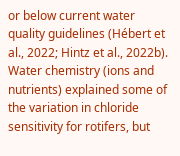or below current water quality guidelines (Hébert et al., 2022; Hintz et al., 2022b). Water chemistry (ions and nutrients) explained some of the variation in chloride sensitivity for rotifers, but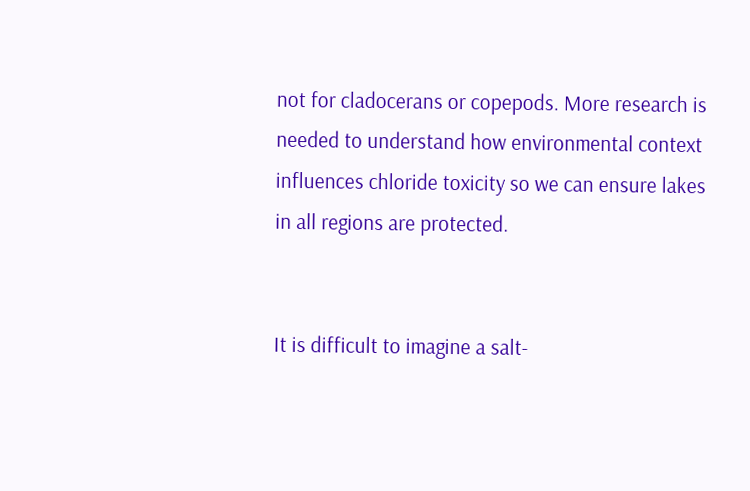not for cladocerans or copepods. More research is needed to understand how environmental context influences chloride toxicity so we can ensure lakes in all regions are protected.


It is difficult to imagine a salt-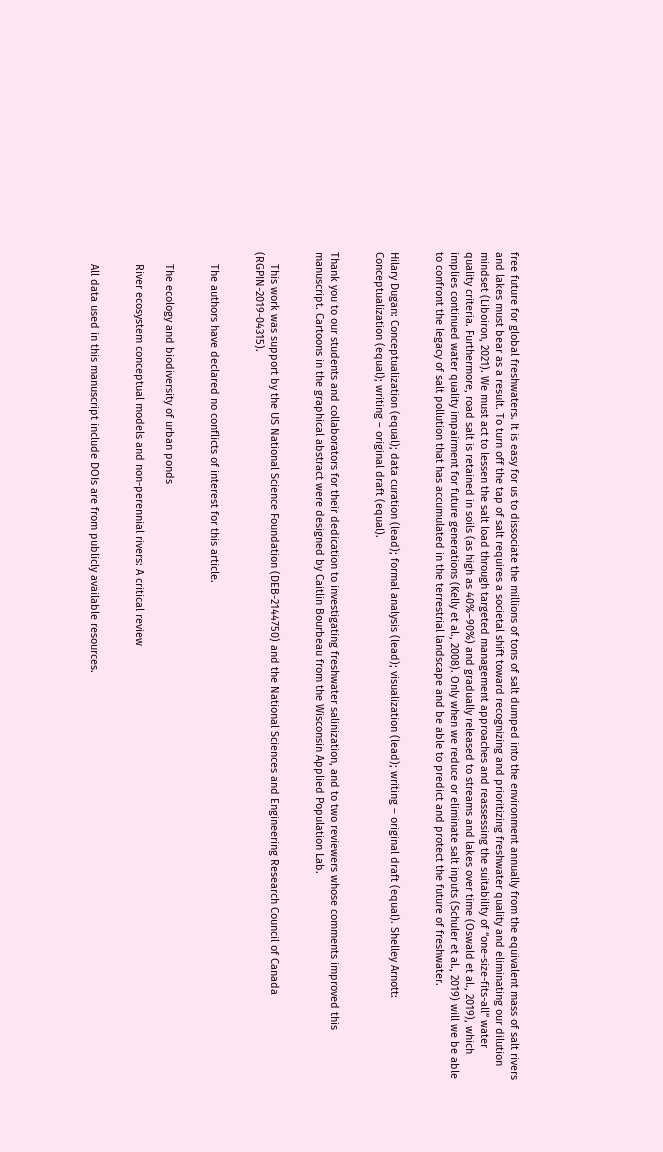free future for global freshwaters. It is easy for us to dissociate the millions of tons of salt dumped into the environment annually from the equivalent mass of salt rivers and lakes must bear as a result. To turn off the tap of salt requires a societal shift toward recognizing and prioritizing freshwater quality and eliminating our dilution mindset (Liboiron, 2021). We must act to lessen the salt load through targeted management approaches and reassessing the suitability of “one-size-fits-all” water quality criteria. Furthermore, road salt is retained in soils (as high as 40%–90%) and gradually released to streams and lakes over time (Oswald et al., 2019), which implies continued water quality impairment for future generations (Kelly et al., 2008). Only when we reduce or eliminate salt inputs (Schuler et al., 2019) will we be able to confront the legacy of salt pollution that has accumulated in the terrestrial landscape and be able to predict and protect the future of freshwater.


Hilary Dugan: Conceptualization (equal); data curation (lead); formal analysis (lead); visualization (lead); writing – original draft (equal). Shelley Arnott: Conceptualization (equal); writing – original draft (equal).


Thank you to our students and collaborators for their dedication to investigating freshwater salinization, and to two reviewers whose comments improved this manuscript. Cartoons in the graphical abstract were designed by Caitlin Bourbeau from the Wisconsin Applied Population Lab.


    This work was support by the US National Science Foundation (DEB-2144750) and the National Sciences and Engineering Research Council of Canada (RGPIN-2019-04315).


    The authors have declared no conflicts of interest for this article.


    The ecology and biodiversity of urban ponds

    River ecosystem conceptual models and non-perennial rivers: A critical review


    All data used in this manuscript include DOIs are from publicly available resources.